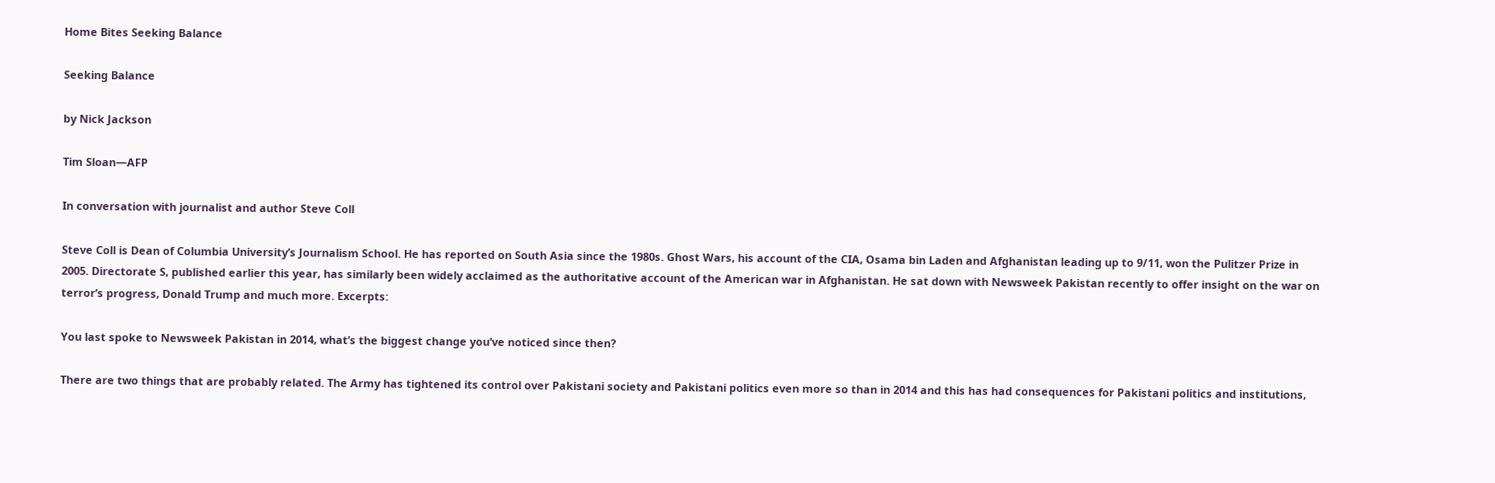Home Bites Seeking Balance

Seeking Balance

by Nick Jackson

Tim Sloan—AFP

In conversation with journalist and author Steve Coll

Steve Coll is Dean of Columbia University’s Journalism School. He has reported on South Asia since the 1980s. Ghost Wars, his account of the CIA, Osama bin Laden and Afghanistan leading up to 9/11, won the Pulitzer Prize in 2005. Directorate S, published earlier this year, has similarly been widely acclaimed as the authoritative account of the American war in Afghanistan. He sat down with Newsweek Pakistan recently to offer insight on the war on terror’s progress, Donald Trump and much more. Excerpts:

You last spoke to Newsweek Pakistan in 2014, what’s the biggest change you’ve noticed since then?

There are two things that are probably related. The Army has tightened its control over Pakistani society and Pakistani politics even more so than in 2014 and this has had consequences for Pakistani politics and institutions,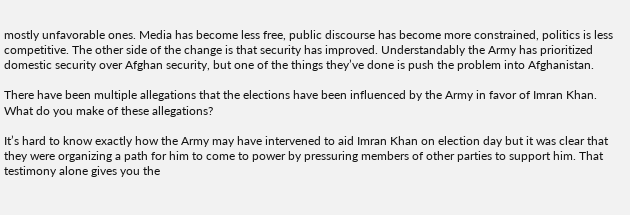mostly unfavorable ones. Media has become less free, public discourse has become more constrained, politics is less competitive. The other side of the change is that security has improved. Understandably the Army has prioritized domestic security over Afghan security, but one of the things they’ve done is push the problem into Afghanistan.

There have been multiple allegations that the elections have been influenced by the Army in favor of Imran Khan. What do you make of these allegations?

It’s hard to know exactly how the Army may have intervened to aid Imran Khan on election day but it was clear that they were organizing a path for him to come to power by pressuring members of other parties to support him. That testimony alone gives you the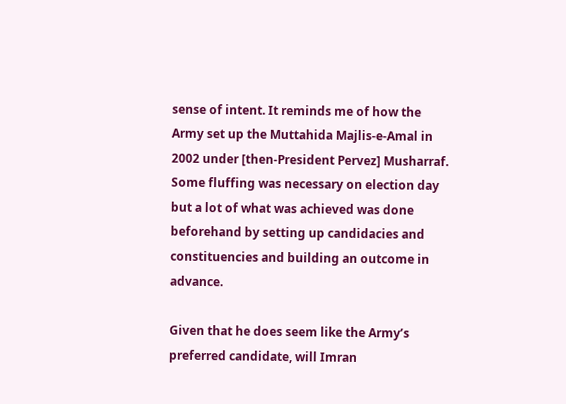sense of intent. It reminds me of how the Army set up the Muttahida Majlis-e-Amal in 2002 under [then-President Pervez] Musharraf. Some fluffing was necessary on election day but a lot of what was achieved was done beforehand by setting up candidacies and constituencies and building an outcome in advance.

Given that he does seem like the Army’s preferred candidate, will Imran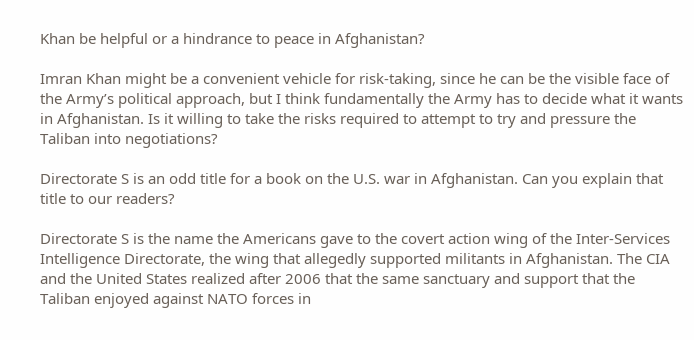Khan be helpful or a hindrance to peace in Afghanistan?

Imran Khan might be a convenient vehicle for risk-taking, since he can be the visible face of the Army’s political approach, but I think fundamentally the Army has to decide what it wants in Afghanistan. Is it willing to take the risks required to attempt to try and pressure the Taliban into negotiations?

Directorate S is an odd title for a book on the U.S. war in Afghanistan. Can you explain that title to our readers?

Directorate S is the name the Americans gave to the covert action wing of the Inter-Services Intelligence Directorate, the wing that allegedly supported militants in Afghanistan. The CIA and the United States realized after 2006 that the same sanctuary and support that the Taliban enjoyed against NATO forces in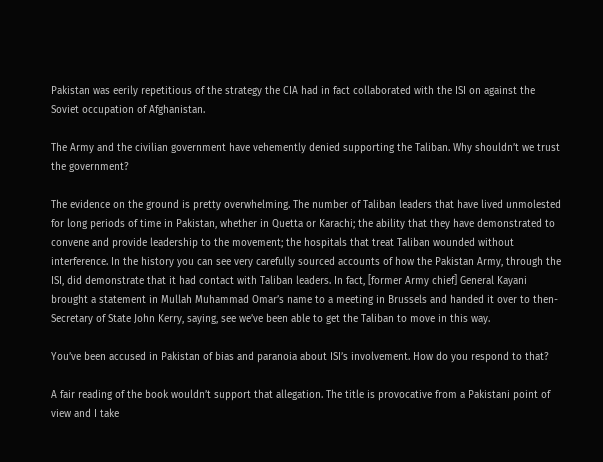Pakistan was eerily repetitious of the strategy the CIA had in fact collaborated with the ISI on against the Soviet occupation of Afghanistan.

The Army and the civilian government have vehemently denied supporting the Taliban. Why shouldn’t we trust the government?

The evidence on the ground is pretty overwhelming. The number of Taliban leaders that have lived unmolested for long periods of time in Pakistan, whether in Quetta or Karachi; the ability that they have demonstrated to convene and provide leadership to the movement; the hospitals that treat Taliban wounded without interference. In the history you can see very carefully sourced accounts of how the Pakistan Army, through the ISI, did demonstrate that it had contact with Taliban leaders. In fact, [former Army chief] General Kayani brought a statement in Mullah Muhammad Omar’s name to a meeting in Brussels and handed it over to then-Secretary of State John Kerry, saying, see we’ve been able to get the Taliban to move in this way.

You’ve been accused in Pakistan of bias and paranoia about ISI’s involvement. How do you respond to that?

A fair reading of the book wouldn’t support that allegation. The title is provocative from a Pakistani point of view and I take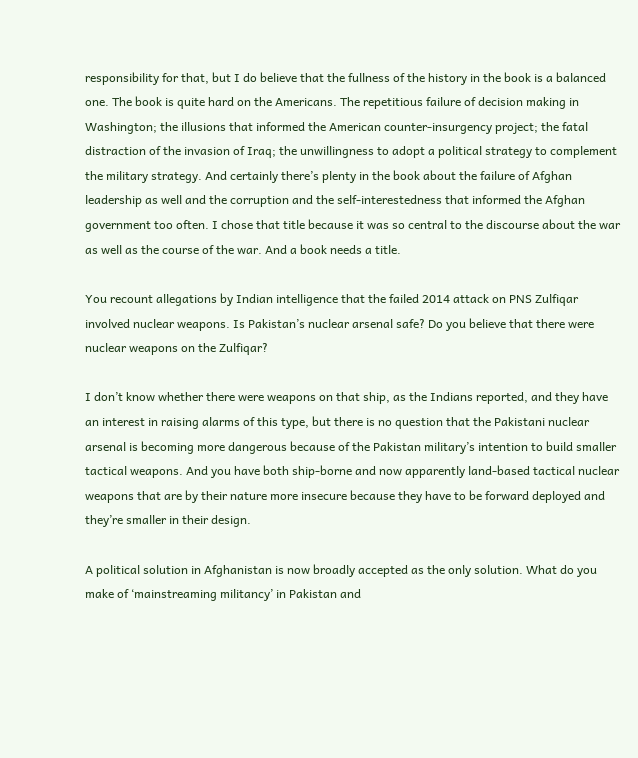responsibility for that, but I do believe that the fullness of the history in the book is a balanced one. The book is quite hard on the Americans. The repetitious failure of decision making in Washington; the illusions that informed the American counter-insurgency project; the fatal distraction of the invasion of Iraq; the unwillingness to adopt a political strategy to complement the military strategy. And certainly there’s plenty in the book about the failure of Afghan leadership as well and the corruption and the self-interestedness that informed the Afghan government too often. I chose that title because it was so central to the discourse about the war as well as the course of the war. And a book needs a title.

You recount allegations by Indian intelligence that the failed 2014 attack on PNS Zulfiqar involved nuclear weapons. Is Pakistan’s nuclear arsenal safe? Do you believe that there were nuclear weapons on the Zulfiqar?

I don’t know whether there were weapons on that ship, as the Indians reported, and they have an interest in raising alarms of this type, but there is no question that the Pakistani nuclear arsenal is becoming more dangerous because of the Pakistan military’s intention to build smaller tactical weapons. And you have both ship-borne and now apparently land-based tactical nuclear weapons that are by their nature more insecure because they have to be forward deployed and they’re smaller in their design.

A political solution in Afghanistan is now broadly accepted as the only solution. What do you make of ‘mainstreaming militancy’ in Pakistan and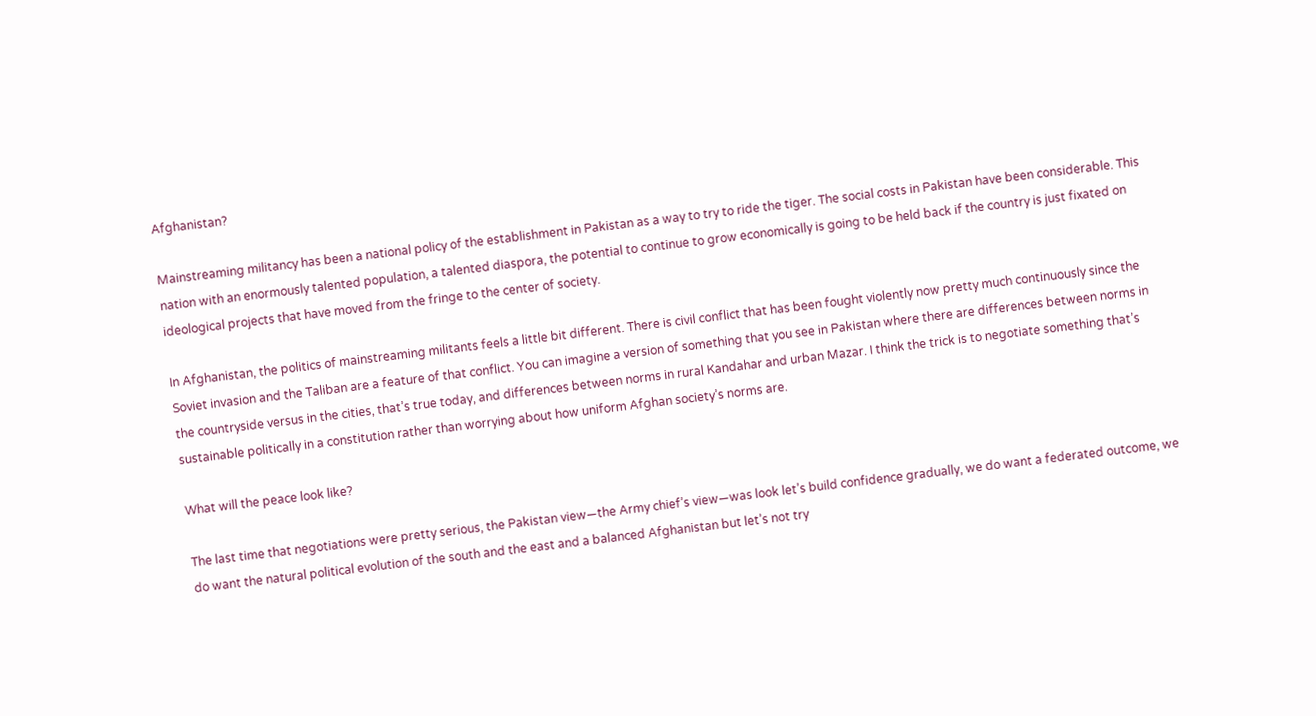Afghanistan?

Mainstreaming militancy has been a national policy of the establishment in Pakistan as a way to try to ride the tiger. The social costs in Pakistan have been considerable. This nation with an enormously talented population, a talented diaspora, the potential to continue to grow economically is going to be held back if the country is just fixated on ideological projects that have moved from the fringe to the center of society.

In Afghanistan, the politics of mainstreaming militants feels a little bit different. There is civil conflict that has been fought violently now pretty much continuously since the Soviet invasion and the Taliban are a feature of that conflict. You can imagine a version of something that you see in Pakistan where there are differences between norms in the countryside versus in the cities, that’s true today, and differences between norms in rural Kandahar and urban Mazar. I think the trick is to negotiate something that’s sustainable politically in a constitution rather than worrying about how uniform Afghan society’s norms are.

What will the peace look like?

The last time that negotiations were pretty serious, the Pakistan view—the Army chief’s view—was look let’s build confidence gradually, we do want a federated outcome, we do want the natural political evolution of the south and the east and a balanced Afghanistan but let’s not try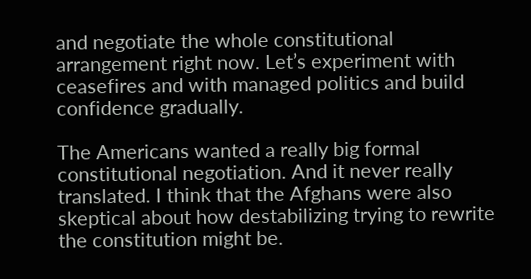and negotiate the whole constitutional arrangement right now. Let’s experiment with ceasefires and with managed politics and build confidence gradually.

The Americans wanted a really big formal constitutional negotiation. And it never really translated. I think that the Afghans were also skeptical about how destabilizing trying to rewrite the constitution might be.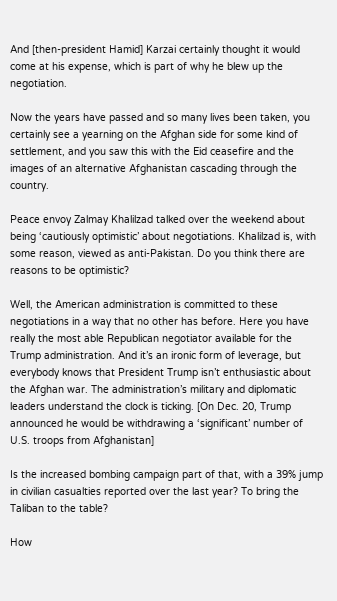And [then-president Hamid] Karzai certainly thought it would come at his expense, which is part of why he blew up the negotiation.

Now the years have passed and so many lives been taken, you certainly see a yearning on the Afghan side for some kind of settlement, and you saw this with the Eid ceasefire and the images of an alternative Afghanistan cascading through the country.

Peace envoy Zalmay Khalilzad talked over the weekend about being ‘cautiously optimistic’ about negotiations. Khalilzad is, with some reason, viewed as anti-Pakistan. Do you think there are reasons to be optimistic?

Well, the American administration is committed to these negotiations in a way that no other has before. Here you have really the most able Republican negotiator available for the Trump administration. And it’s an ironic form of leverage, but everybody knows that President Trump isn’t enthusiastic about the Afghan war. The administration’s military and diplomatic leaders understand the clock is ticking. [On Dec. 20, Trump announced he would be withdrawing a ‘significant’ number of U.S. troops from Afghanistan]

Is the increased bombing campaign part of that, with a 39% jump in civilian casualties reported over the last year? To bring the Taliban to the table?

How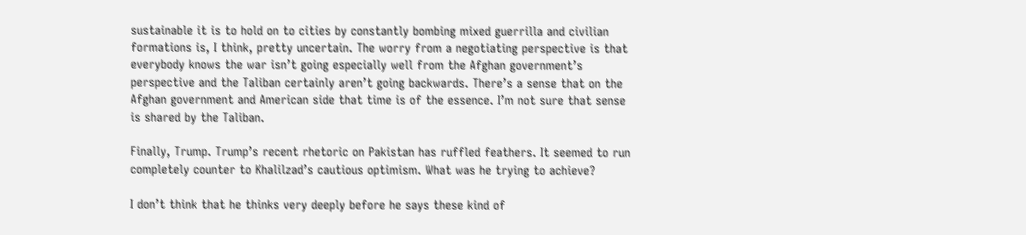sustainable it is to hold on to cities by constantly bombing mixed guerrilla and civilian formations is, I think, pretty uncertain. The worry from a negotiating perspective is that everybody knows the war isn’t going especially well from the Afghan government’s perspective and the Taliban certainly aren’t going backwards. There’s a sense that on the Afghan government and American side that time is of the essence. I’m not sure that sense is shared by the Taliban.

Finally, Trump. Trump’s recent rhetoric on Pakistan has ruffled feathers. It seemed to run completely counter to Khalilzad’s cautious optimism. What was he trying to achieve?

I don’t think that he thinks very deeply before he says these kind of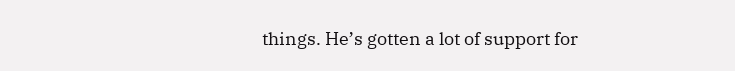things. He’s gotten a lot of support for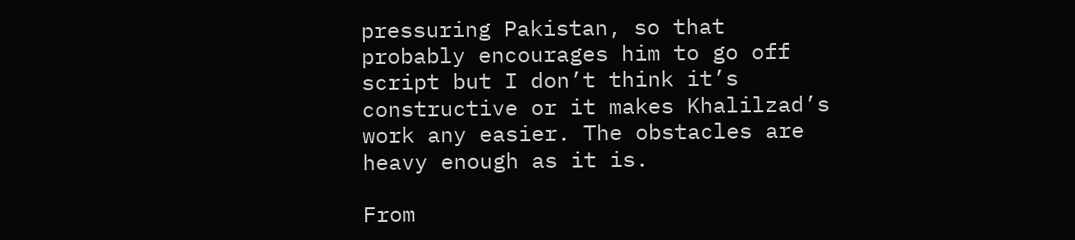pressuring Pakistan, so that probably encourages him to go off script but I don’t think it’s constructive or it makes Khalilzad’s work any easier. The obstacles are heavy enough as it is.

From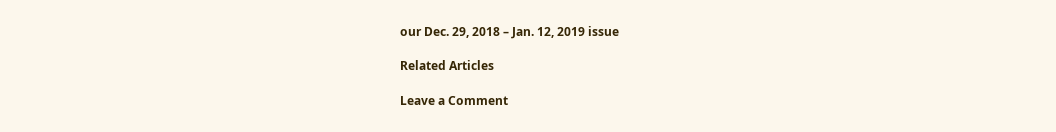our Dec. 29, 2018 – Jan. 12, 2019 issue

Related Articles

Leave a Comment